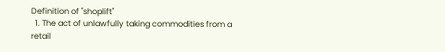Definition of "shoplift"
  1. The act of unlawfully taking commodities from a retail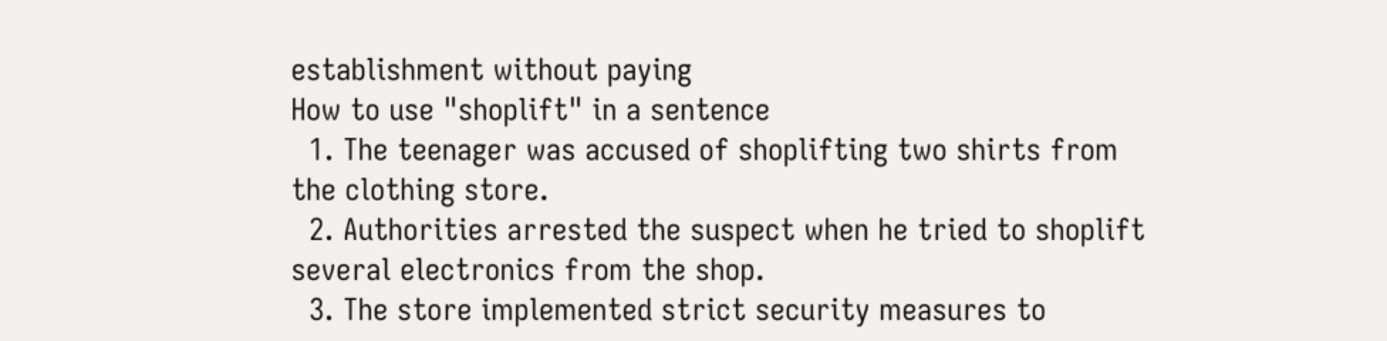establishment without paying
How to use "shoplift" in a sentence
  1. The teenager was accused of shoplifting two shirts from the clothing store.
  2. Authorities arrested the suspect when he tried to shoplift several electronics from the shop.
  3. The store implemented strict security measures to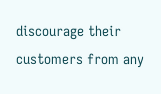discourage their customers from any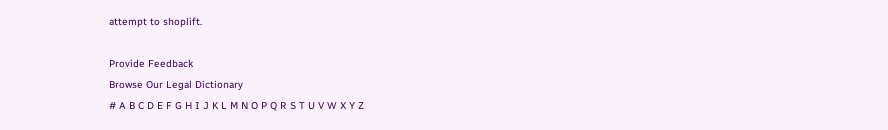attempt to shoplift.

Provide Feedback
Browse Our Legal Dictionary
# A B C D E F G H I J K L M N O P Q R S T U V W X Y Z